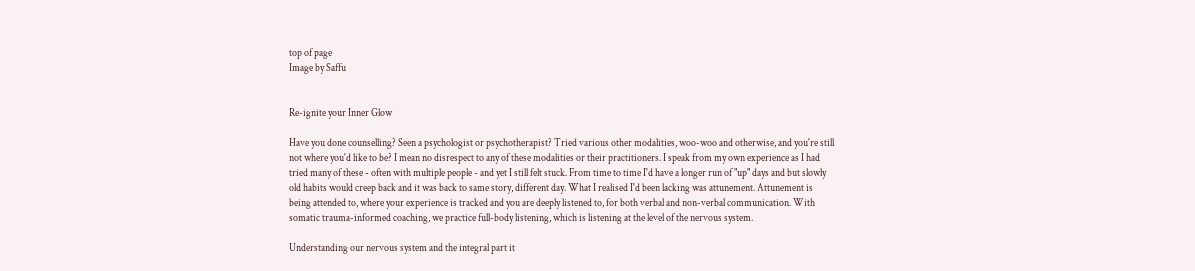top of page
Image by Saffu


Re-ignite your Inner Glow

Have you done counselling? Seen a psychologist or psychotherapist? Tried various other modalities, woo-woo and otherwise, and you're still not where you'd like to be? I mean no disrespect to any of these modalities or their practitioners. I speak from my own experience as I had tried many of these - often with multiple people - and yet I still felt stuck. From time to time I'd have a longer run of "up" days and but slowly old habits would creep back and it was back to same story, different day. What I realised I'd been lacking was attunement. Attunement is being attended to, where your experience is tracked and you are deeply listened to, for both verbal and non-verbal communication. With somatic trauma-informed coaching, we practice full-body listening, which is listening at the level of the nervous system.

Understanding our nervous system and the integral part it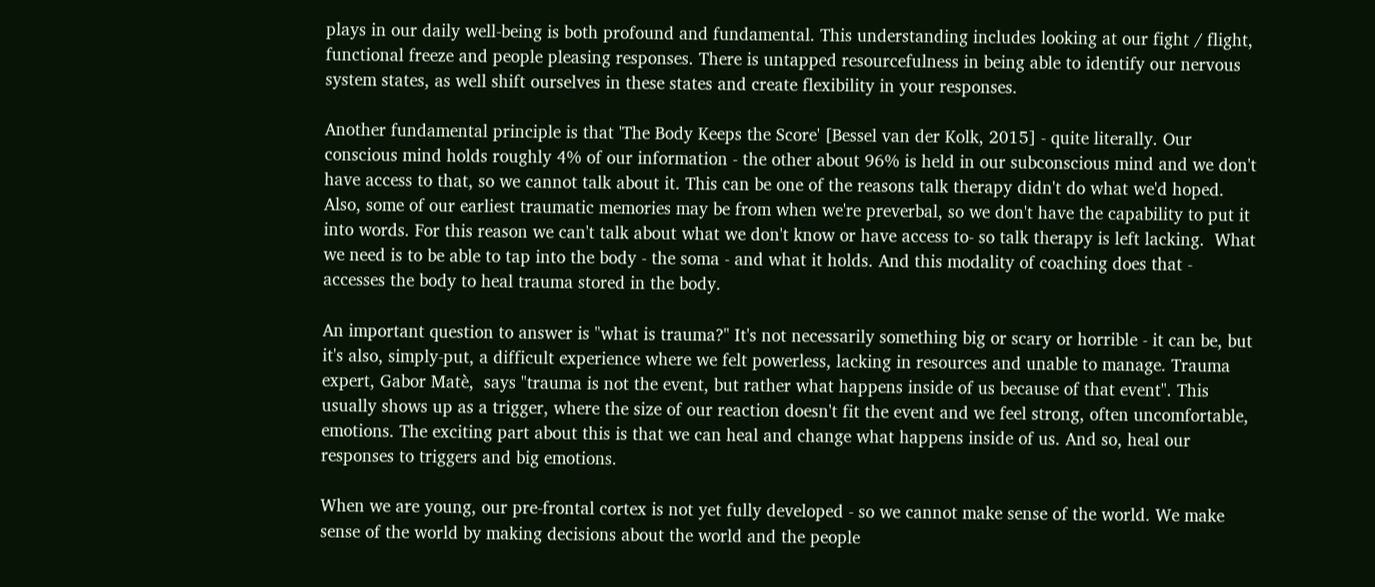plays in our daily well-being is both profound and fundamental. This understanding includes looking at our fight / flight, functional freeze and people pleasing responses. There is untapped resourcefulness in being able to identify our nervous system states, as well shift ourselves in these states and create flexibility in your responses.

Another fundamental principle is that 'The Body Keeps the Score' [Bessel van der Kolk, 2015] - quite literally. Our conscious mind holds roughly 4% of our information - the other about 96% is held in our subconscious mind and we don't have access to that, so we cannot talk about it. This can be one of the reasons talk therapy didn't do what we'd hoped. Also, some of our earliest traumatic memories may be from when we're preverbal, so we don't have the capability to put it into words. For this reason we can't talk about what we don't know or have access to- so talk therapy is left lacking.  What we need is to be able to tap into the body - the soma - and what it holds. And this modality of coaching does that - accesses the body to heal trauma stored in the body.

An important question to answer is "what is trauma?" It's not necessarily something big or scary or horrible - it can be, but it's also, simply-put, a difficult experience where we felt powerless, lacking in resources and unable to manage. Trauma expert, Gabor Matè,  says "trauma is not the event, but rather what happens inside of us because of that event". This usually shows up as a trigger, where the size of our reaction doesn't fit the event and we feel strong, often uncomfortable, emotions. The exciting part about this is that we can heal and change what happens inside of us. And so, heal our responses to triggers and big emotions.

When we are young, our pre-frontal cortex is not yet fully developed - so we cannot make sense of the world. We make sense of the world by making decisions about the world and the people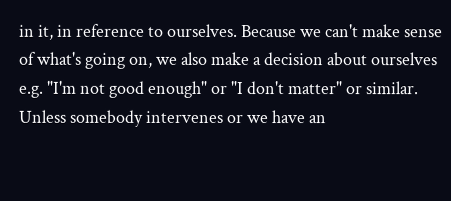in it, in reference to ourselves. Because we can't make sense of what's going on, we also make a decision about ourselves e.g. "I'm not good enough" or "I don't matter" or similar. Unless somebody intervenes or we have an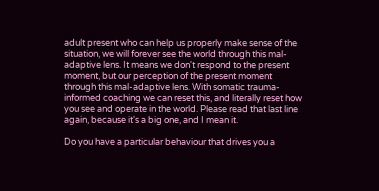adult present who can help us properly make sense of the situation, we will forever see the world through this mal-adaptive lens. It means we don't respond to the present moment, but our perception of the present moment through this mal-adaptive lens. With somatic trauma-informed coaching we can reset this, and literally reset how you see and operate in the world. Please read that last line again, because it's a big one, and I mean it.

Do you have a particular behaviour that drives you a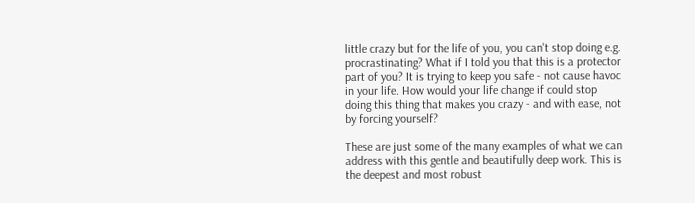little crazy but for the life of you, you can't stop doing e.g. procrastinating? What if I told you that this is a protector part of you? It is trying to keep you safe - not cause havoc in your life. How would your life change if could stop doing this thing that makes you crazy - and with ease, not by forcing yourself?

These are just some of the many examples of what we can address with this gentle and beautifully deep work. This is the deepest and most robust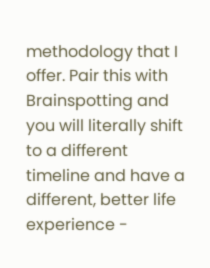methodology that I offer. Pair this with Brainspotting and you will literally shift to a different timeline and have a different, better life experience -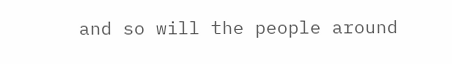and so will the people around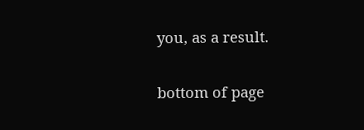you, as a result.

bottom of page